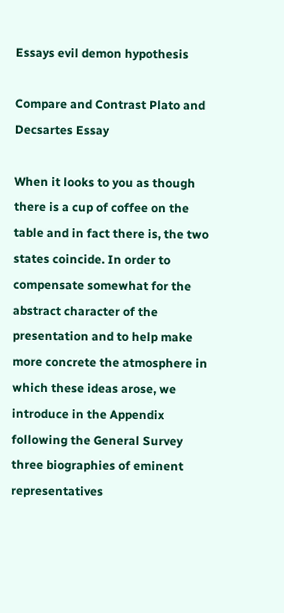Essays evil demon hypothesis

Compare and Contrast Plato and Decsartes Essay

When it looks to you as though there is a cup of coffee on the table and in fact there is, the two states coincide. In order to compensate somewhat for the abstract character of the presentation and to help make more concrete the atmosphere in which these ideas arose, we introduce in the Appendix following the General Survey three biographies of eminent representatives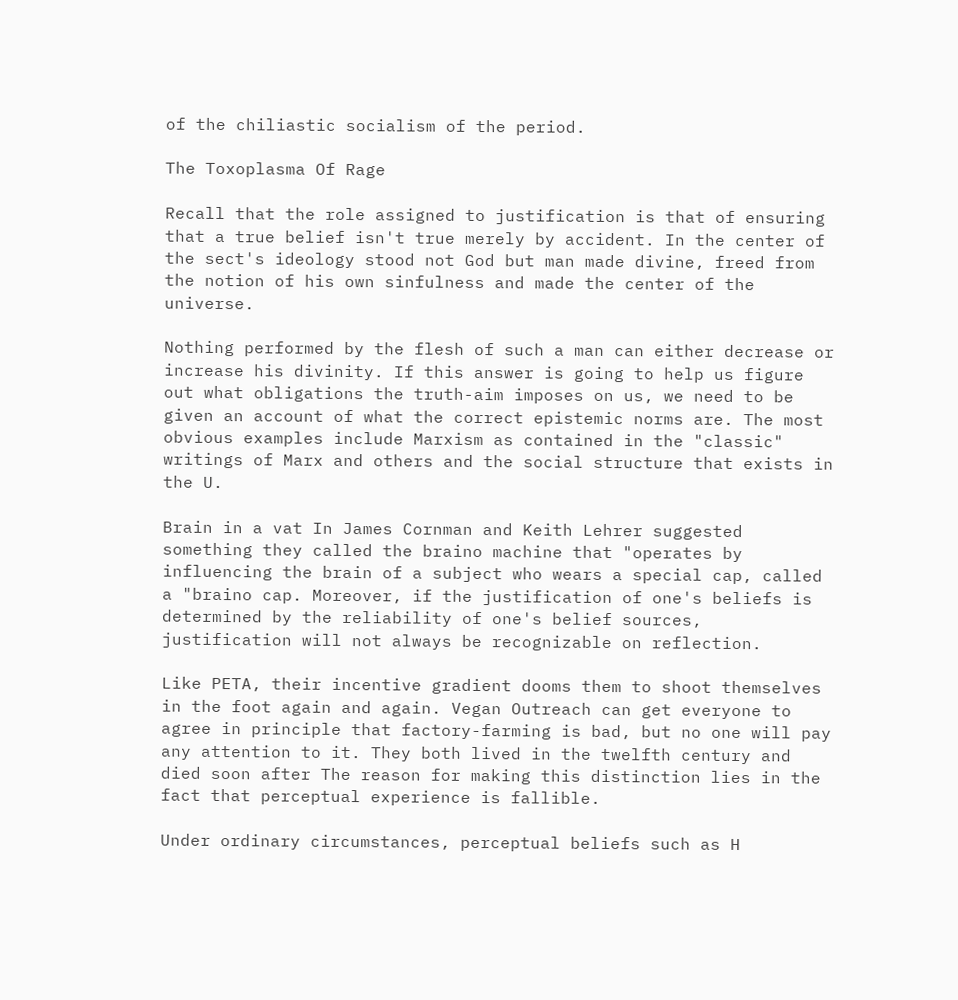of the chiliastic socialism of the period.

The Toxoplasma Of Rage

Recall that the role assigned to justification is that of ensuring that a true belief isn't true merely by accident. In the center of the sect's ideology stood not God but man made divine, freed from the notion of his own sinfulness and made the center of the universe.

Nothing performed by the flesh of such a man can either decrease or increase his divinity. If this answer is going to help us figure out what obligations the truth-aim imposes on us, we need to be given an account of what the correct epistemic norms are. The most obvious examples include Marxism as contained in the "classic" writings of Marx and others and the social structure that exists in the U.

Brain in a vat In James Cornman and Keith Lehrer suggested something they called the braino machine that "operates by influencing the brain of a subject who wears a special cap, called a "braino cap. Moreover, if the justification of one's beliefs is determined by the reliability of one's belief sources, justification will not always be recognizable on reflection.

Like PETA, their incentive gradient dooms them to shoot themselves in the foot again and again. Vegan Outreach can get everyone to agree in principle that factory-farming is bad, but no one will pay any attention to it. They both lived in the twelfth century and died soon after The reason for making this distinction lies in the fact that perceptual experience is fallible.

Under ordinary circumstances, perceptual beliefs such as H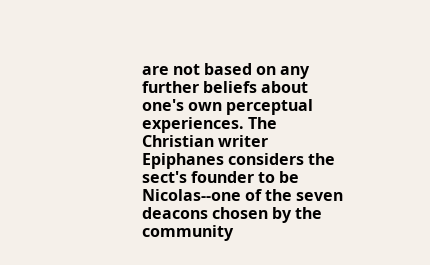are not based on any further beliefs about one's own perceptual experiences. The Christian writer Epiphanes considers the sect's founder to be Nicolas--one of the seven deacons chosen by the community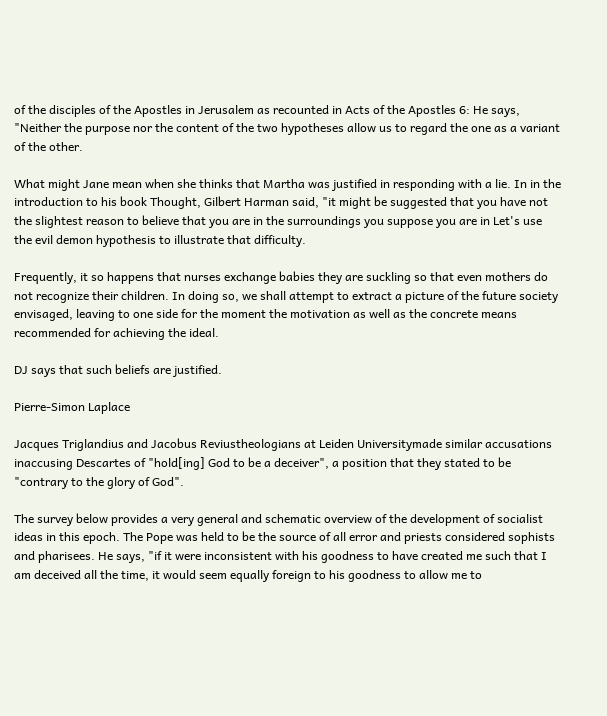of the disciples of the Apostles in Jerusalem as recounted in Acts of the Apostles 6: He says, "Neither the purpose nor the content of the two hypotheses allow us to regard the one as a variant of the other.

What might Jane mean when she thinks that Martha was justified in responding with a lie. In in the introduction to his book Thought, Gilbert Harman said, "it might be suggested that you have not the slightest reason to believe that you are in the surroundings you suppose you are in Let's use the evil demon hypothesis to illustrate that difficulty.

Frequently, it so happens that nurses exchange babies they are suckling so that even mothers do not recognize their children. In doing so, we shall attempt to extract a picture of the future society envisaged, leaving to one side for the moment the motivation as well as the concrete means recommended for achieving the ideal.

DJ says that such beliefs are justified.

Pierre-Simon Laplace

Jacques Triglandius and Jacobus Reviustheologians at Leiden Universitymade similar accusations inaccusing Descartes of "hold[ing] God to be a deceiver", a position that they stated to be "contrary to the glory of God".

The survey below provides a very general and schematic overview of the development of socialist ideas in this epoch. The Pope was held to be the source of all error and priests considered sophists and pharisees. He says, "if it were inconsistent with his goodness to have created me such that I am deceived all the time, it would seem equally foreign to his goodness to allow me to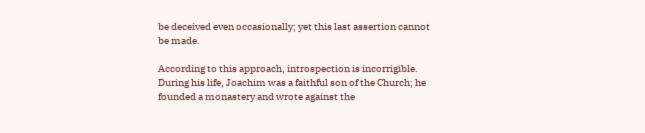be deceived even occasionally; yet this last assertion cannot be made.

According to this approach, introspection is incorrigible. During his life, Joachim was a faithful son of the Church; he founded a monastery and wrote against the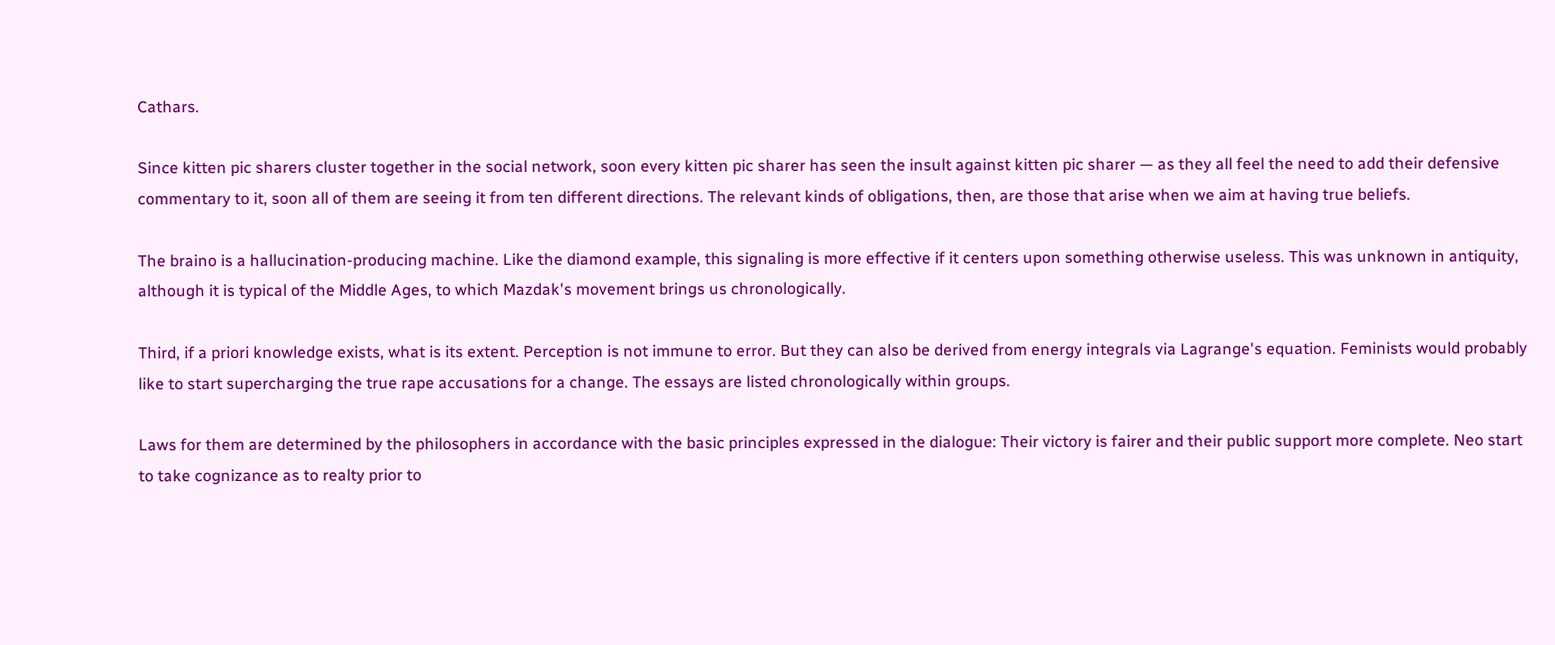Cathars.

Since kitten pic sharers cluster together in the social network, soon every kitten pic sharer has seen the insult against kitten pic sharer — as they all feel the need to add their defensive commentary to it, soon all of them are seeing it from ten different directions. The relevant kinds of obligations, then, are those that arise when we aim at having true beliefs.

The braino is a hallucination-producing machine. Like the diamond example, this signaling is more effective if it centers upon something otherwise useless. This was unknown in antiquity, although it is typical of the Middle Ages, to which Mazdak's movement brings us chronologically.

Third, if a priori knowledge exists, what is its extent. Perception is not immune to error. But they can also be derived from energy integrals via Lagrange's equation. Feminists would probably like to start supercharging the true rape accusations for a change. The essays are listed chronologically within groups.

Laws for them are determined by the philosophers in accordance with the basic principles expressed in the dialogue: Their victory is fairer and their public support more complete. Neo start to take cognizance as to realty prior to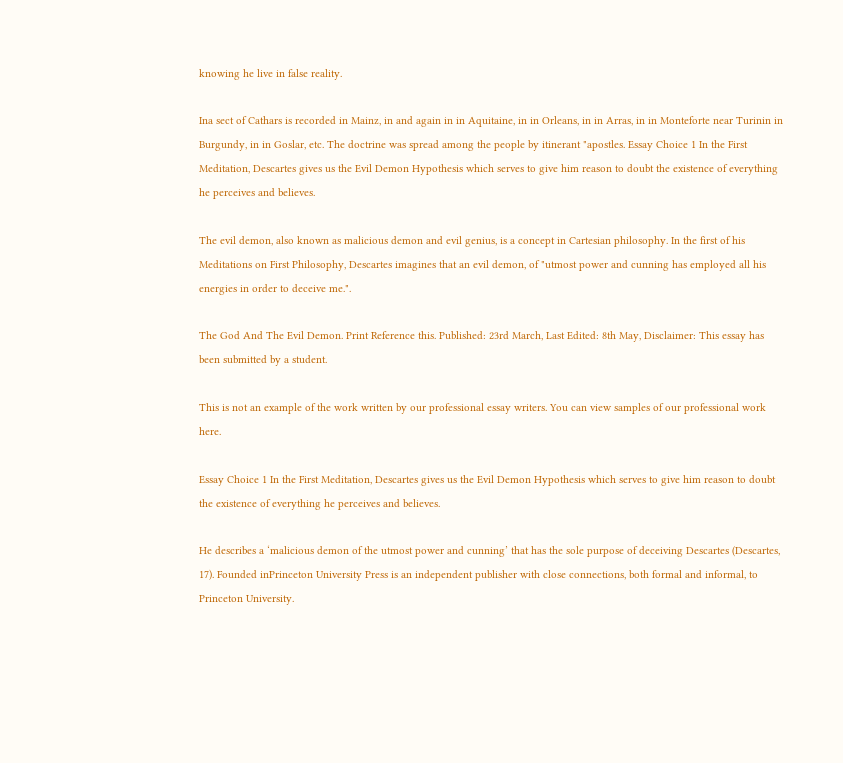knowing he live in false reality.

Ina sect of Cathars is recorded in Mainz, in and again in in Aquitaine, in in Orleans, in in Arras, in in Monteforte near Turinin in Burgundy, in in Goslar, etc. The doctrine was spread among the people by itinerant "apostles. Essay Choice 1 In the First Meditation, Descartes gives us the Evil Demon Hypothesis which serves to give him reason to doubt the existence of everything he perceives and believes.

The evil demon, also known as malicious demon and evil genius, is a concept in Cartesian philosophy. In the first of his Meditations on First Philosophy, Descartes imagines that an evil demon, of "utmost power and cunning has employed all his energies in order to deceive me.".

The God And The Evil Demon. Print Reference this. Published: 23rd March, Last Edited: 8th May, Disclaimer: This essay has been submitted by a student.

This is not an example of the work written by our professional essay writers. You can view samples of our professional work here.

Essay Choice 1 In the First Meditation, Descartes gives us the Evil Demon Hypothesis which serves to give him reason to doubt the existence of everything he perceives and believes.

He describes a ‘malicious demon of the utmost power and cunning’ that has the sole purpose of deceiving Descartes (Descartes, 17). Founded inPrinceton University Press is an independent publisher with close connections, both formal and informal, to Princeton University.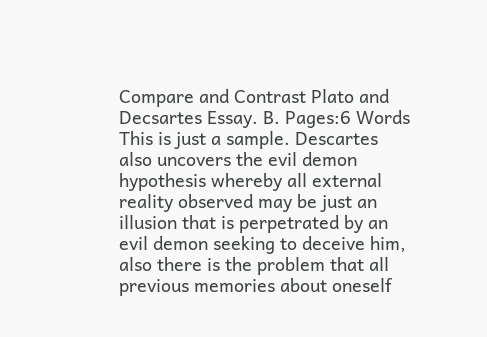Compare and Contrast Plato and Decsartes Essay. B. Pages:6 Words This is just a sample. Descartes also uncovers the evil demon hypothesis whereby all external reality observed may be just an illusion that is perpetrated by an evil demon seeking to deceive him, also there is the problem that all previous memories about oneself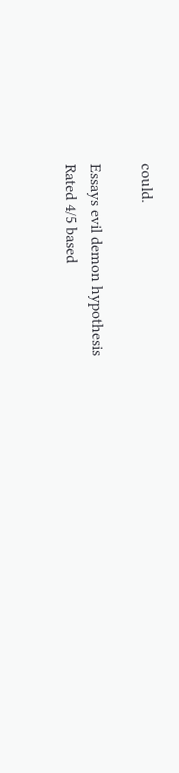could.

Essays evil demon hypothesis
Rated 4/5 based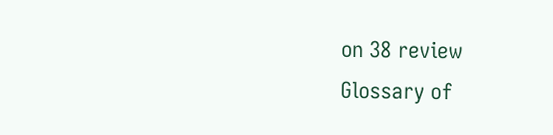on 38 review
Glossary of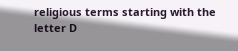religious terms starting with the letter D